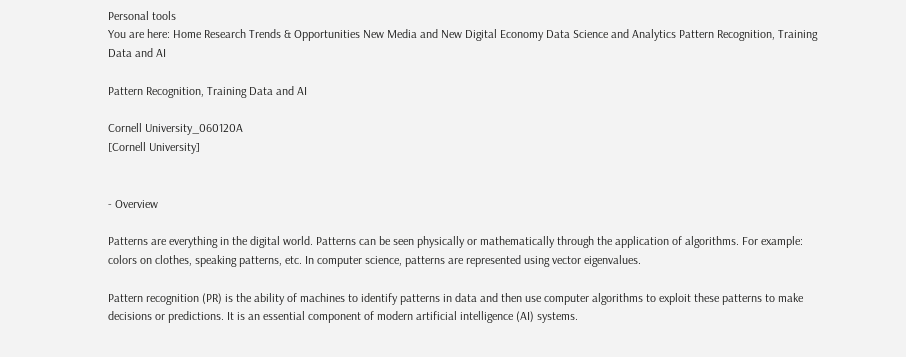Personal tools
You are here: Home Research Trends & Opportunities New Media and New Digital Economy Data Science and Analytics Pattern Recognition, Training Data and AI

Pattern Recognition, Training Data and AI

Cornell University_060120A
[Cornell University]


- Overview

Patterns are everything in the digital world. Patterns can be seen physically or mathematically through the application of algorithms. For example: colors on clothes, speaking patterns, etc. In computer science, patterns are represented using vector eigenvalues.

Pattern recognition (PR) is the ability of machines to identify patterns in data and then use computer algorithms to exploit these patterns to make decisions or predictions. It is an essential component of modern artificial intelligence (AI) systems.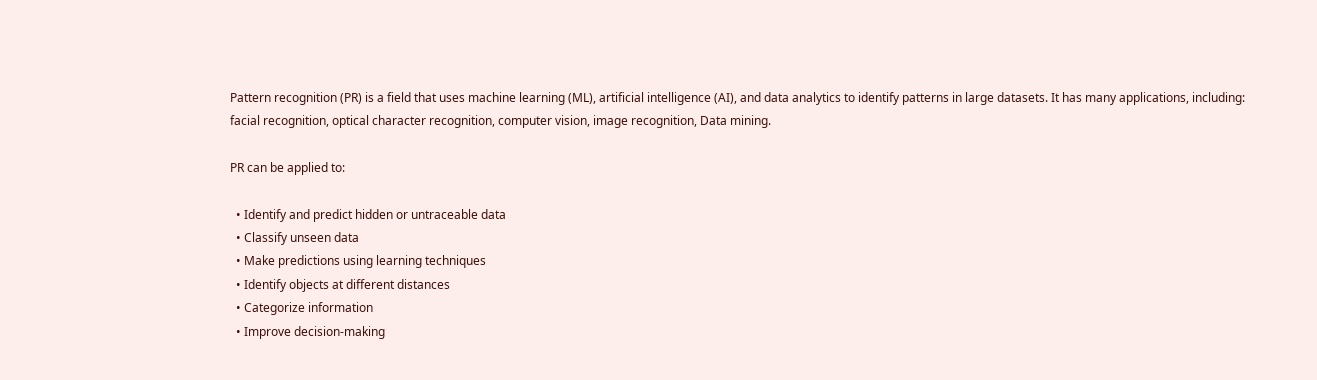Pattern recognition (PR) is a field that uses machine learning (ML), artificial intelligence (AI), and data analytics to identify patterns in large datasets. It has many applications, including: facial recognition, optical character recognition, computer vision, image recognition, Data mining.

PR can be applied to:

  • Identify and predict hidden or untraceable data
  • Classify unseen data
  • Make predictions using learning techniques
  • Identify objects at different distances
  • Categorize information
  • Improve decision-making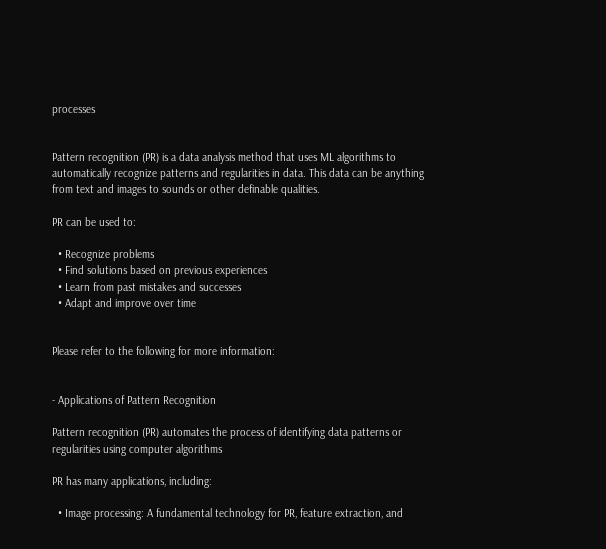processes


Pattern recognition (PR) is a data analysis method that uses ML algorithms to automatically recognize patterns and regularities in data. This data can be anything from text and images to sounds or other definable qualities.

PR can be used to:

  • Recognize problems
  • Find solutions based on previous experiences
  • Learn from past mistakes and successes
  • Adapt and improve over time


Please refer to the following for more information:


- Applications of Pattern Recognition

Pattern recognition (PR) automates the process of identifying data patterns or regularities using computer algorithms

PR has many applications, including:

  • Image processing: A fundamental technology for PR, feature extraction, and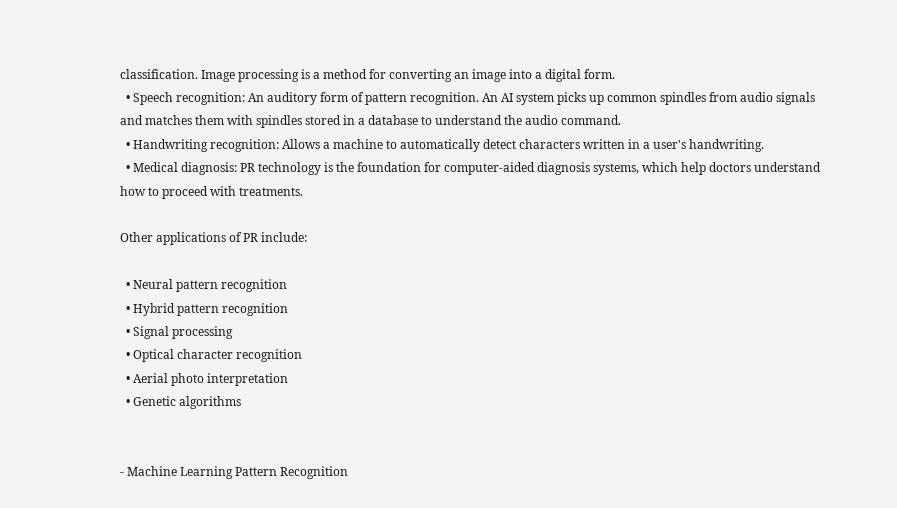classification. Image processing is a method for converting an image into a digital form.
  • Speech recognition: An auditory form of pattern recognition. An AI system picks up common spindles from audio signals and matches them with spindles stored in a database to understand the audio command.
  • Handwriting recognition: Allows a machine to automatically detect characters written in a user's handwriting.
  • Medical diagnosis: PR technology is the foundation for computer-aided diagnosis systems, which help doctors understand how to proceed with treatments.

Other applications of PR include:

  • Neural pattern recognition
  • Hybrid pattern recognition
  • Signal processing
  • Optical character recognition
  • Aerial photo interpretation
  • Genetic algorithms


- Machine Learning Pattern Recognition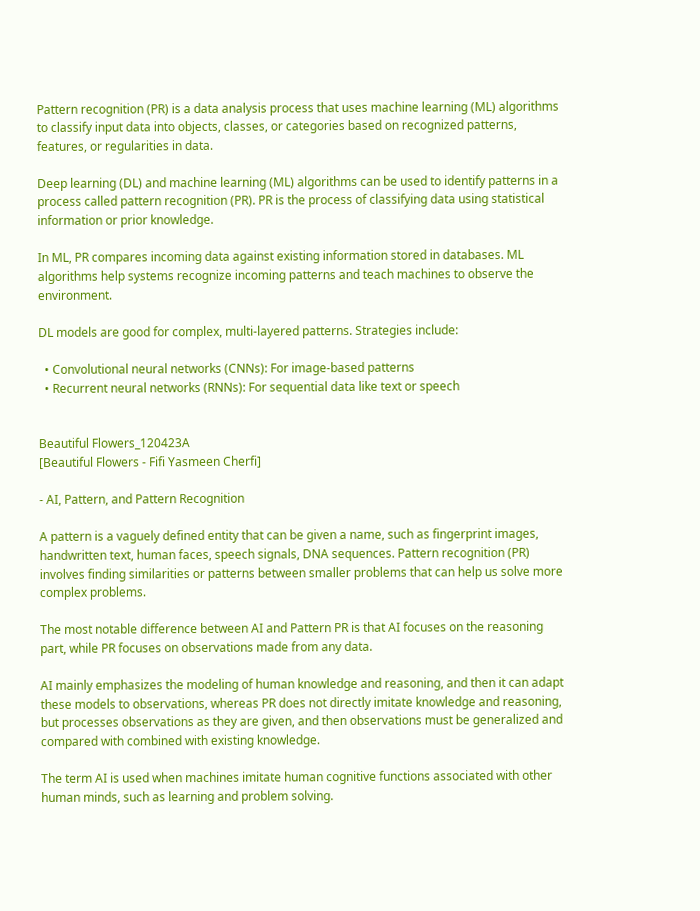Pattern recognition (PR) is a data analysis process that uses machine learning (ML) algorithms to classify input data into objects, classes, or categories based on recognized patterns, features, or regularities in data.

Deep learning (DL) and machine learning (ML) algorithms can be used to identify patterns in a process called pattern recognition (PR). PR is the process of classifying data using statistical information or prior knowledge.

In ML, PR compares incoming data against existing information stored in databases. ML algorithms help systems recognize incoming patterns and teach machines to observe the environment.

DL models are good for complex, multi-layered patterns. Strategies include:

  • Convolutional neural networks (CNNs): For image-based patterns
  • Recurrent neural networks (RNNs): For sequential data like text or speech


Beautiful Flowers_120423A
[Beautiful Flowers - Fifi Yasmeen Cherfi]

- AI, Pattern, and Pattern Recognition

A pattern is a vaguely defined entity that can be given a name, such as fingerprint images, handwritten text, human faces, speech signals, DNA sequences. Pattern recognition (PR) involves finding similarities or patterns between smaller problems that can help us solve more complex problems.

The most notable difference between AI and Pattern PR is that AI focuses on the reasoning part, while PR focuses on observations made from any data.

AI mainly emphasizes the modeling of human knowledge and reasoning, and then it can adapt these models to observations, whereas PR does not directly imitate knowledge and reasoning, but processes observations as they are given, and then observations must be generalized and compared with combined with existing knowledge.

The term AI is used when machines imitate human cognitive functions associated with other human minds, such as learning and problem solving.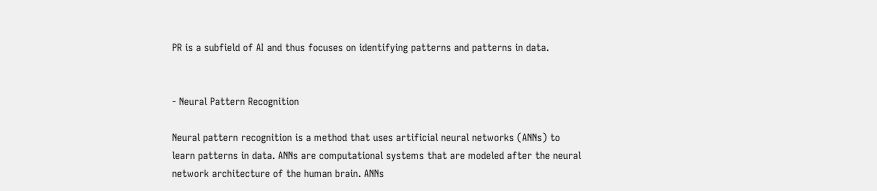PR is a subfield of AI and thus focuses on identifying patterns and patterns in data.


- Neural Pattern Recognition

Neural pattern recognition is a method that uses artificial neural networks (ANNs) to learn patterns in data. ANNs are computational systems that are modeled after the neural network architecture of the human brain. ANNs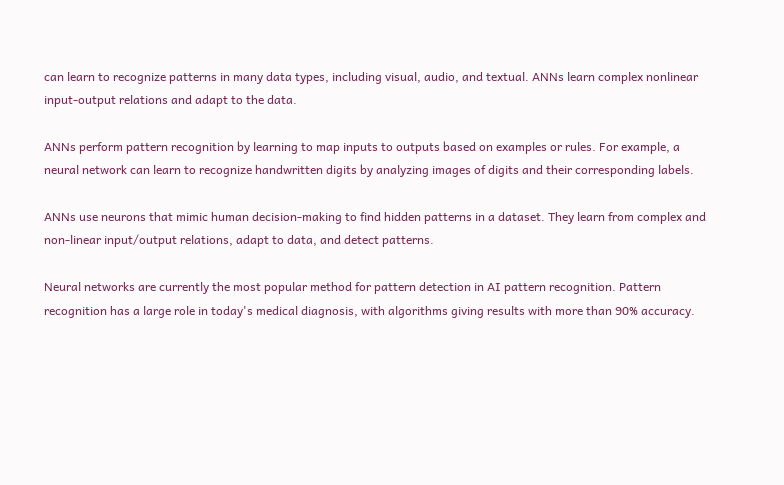can learn to recognize patterns in many data types, including visual, audio, and textual. ANNs learn complex nonlinear input-output relations and adapt to the data.

ANNs perform pattern recognition by learning to map inputs to outputs based on examples or rules. For example, a neural network can learn to recognize handwritten digits by analyzing images of digits and their corresponding labels.

ANNs use neurons that mimic human decision-making to find hidden patterns in a dataset. They learn from complex and non-linear input/output relations, adapt to data, and detect patterns.

Neural networks are currently the most popular method for pattern detection in AI pattern recognition. Pattern recognition has a large role in today's medical diagnosis, with algorithms giving results with more than 90% accuracy.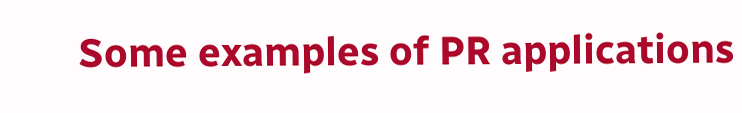Some examples of PR applications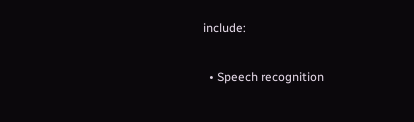include:

  • Speech recognition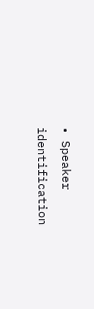• Speaker identification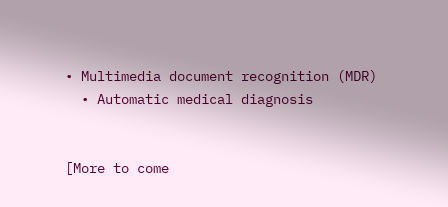• Multimedia document recognition (MDR)
  • Automatic medical diagnosis


[More to come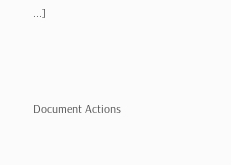...]




Document Actions